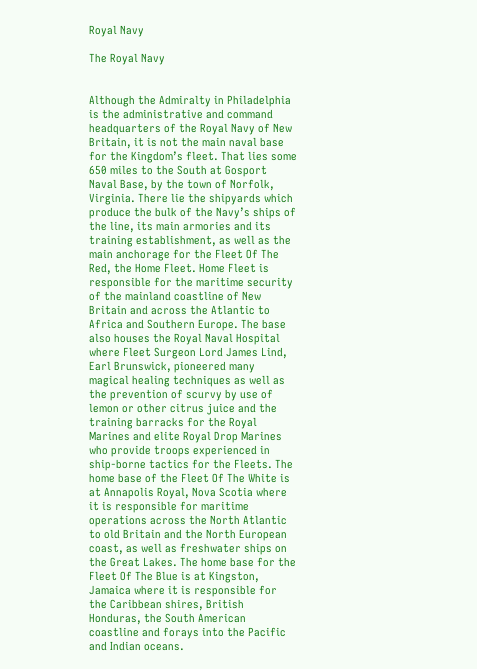Royal Navy

The Royal Navy


Although the Admiralty in Philadelphia is the administrative and command headquarters of the Royal Navy of New Britain, it is not the main naval base for the Kingdom’s fleet. That lies some 650 miles to the South at Gosport Naval Base, by the town of Norfolk, Virginia. There lie the shipyards which produce the bulk of the Navy’s ships of the line, its main armories and its training establishment, as well as the main anchorage for the Fleet Of The Red, the Home Fleet. Home Fleet is responsible for the maritime security of the mainland coastline of New Britain and across the Atlantic to Africa and Southern Europe. The base also houses the Royal Naval Hospital where Fleet Surgeon Lord James Lind, Earl Brunswick, pioneered many magical healing techniques as well as the prevention of scurvy by use of lemon or other citrus juice and the training barracks for the Royal Marines and elite Royal Drop Marines who provide troops experienced in ship-borne tactics for the Fleets. The home base of the Fleet Of The White is at Annapolis Royal, Nova Scotia where it is responsible for maritime operations across the North Atlantic to old Britain and the North European coast, as well as freshwater ships on the Great Lakes. The home base for the Fleet Of The Blue is at Kingston, Jamaica where it is responsible for the Caribbean shires, British Honduras, the South American coastline and forays into the Pacific and Indian oceans.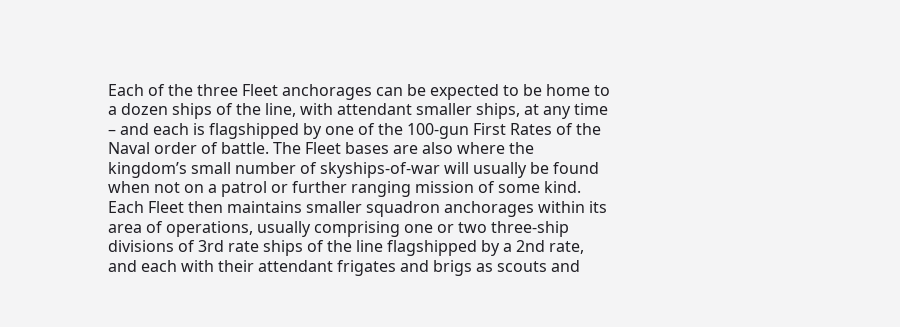Each of the three Fleet anchorages can be expected to be home to a dozen ships of the line, with attendant smaller ships, at any time – and each is flagshipped by one of the 100-gun First Rates of the Naval order of battle. The Fleet bases are also where the kingdom’s small number of skyships-of-war will usually be found when not on a patrol or further ranging mission of some kind. Each Fleet then maintains smaller squadron anchorages within its area of operations, usually comprising one or two three-ship divisions of 3rd rate ships of the line flagshipped by a 2nd rate, and each with their attendant frigates and brigs as scouts and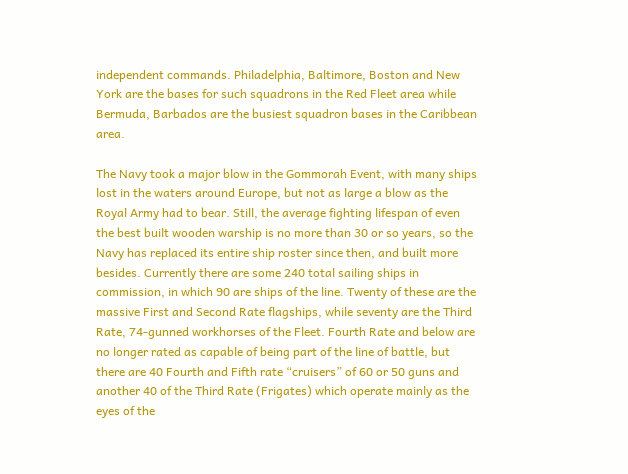independent commands. Philadelphia, Baltimore, Boston and New York are the bases for such squadrons in the Red Fleet area while Bermuda, Barbados are the busiest squadron bases in the Caribbean area.

The Navy took a major blow in the Gommorah Event, with many ships lost in the waters around Europe, but not as large a blow as the Royal Army had to bear. Still, the average fighting lifespan of even the best built wooden warship is no more than 30 or so years, so the Navy has replaced its entire ship roster since then, and built more besides. Currently there are some 240 total sailing ships in commission, in which 90 are ships of the line. Twenty of these are the massive First and Second Rate flagships, while seventy are the Third Rate, 74-gunned workhorses of the Fleet. Fourth Rate and below are no longer rated as capable of being part of the line of battle, but there are 40 Fourth and Fifth rate “cruisers” of 60 or 50 guns and another 40 of the Third Rate (Frigates) which operate mainly as the eyes of the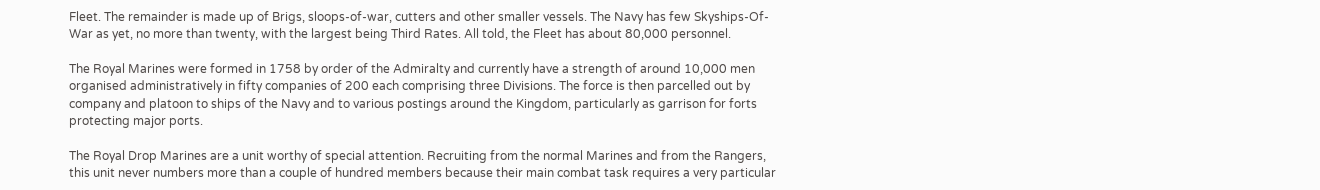Fleet. The remainder is made up of Brigs, sloops-of-war, cutters and other smaller vessels. The Navy has few Skyships-Of-War as yet, no more than twenty, with the largest being Third Rates. All told, the Fleet has about 80,000 personnel.

The Royal Marines were formed in 1758 by order of the Admiralty and currently have a strength of around 10,000 men organised administratively in fifty companies of 200 each comprising three Divisions. The force is then parcelled out by company and platoon to ships of the Navy and to various postings around the Kingdom, particularly as garrison for forts protecting major ports.

The Royal Drop Marines are a unit worthy of special attention. Recruiting from the normal Marines and from the Rangers, this unit never numbers more than a couple of hundred members because their main combat task requires a very particular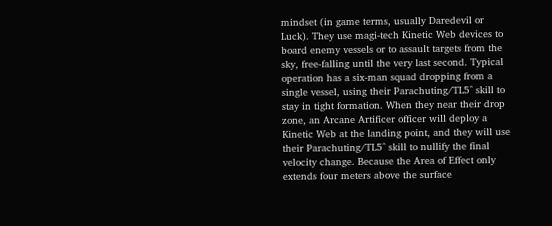mindset (in game terms, usually Daredevil or Luck). They use magi-tech Kinetic Web devices to board enemy vessels or to assault targets from the sky, free-falling until the very last second. Typical operation has a six-man squad dropping from a single vessel, using their Parachuting/TL5^ skill to stay in tight formation. When they near their drop zone, an Arcane Artificer officer will deploy a Kinetic Web at the landing point, and they will use their Parachuting/TL5^ skill to nullify the final velocity change. Because the Area of Effect only extends four meters above the surface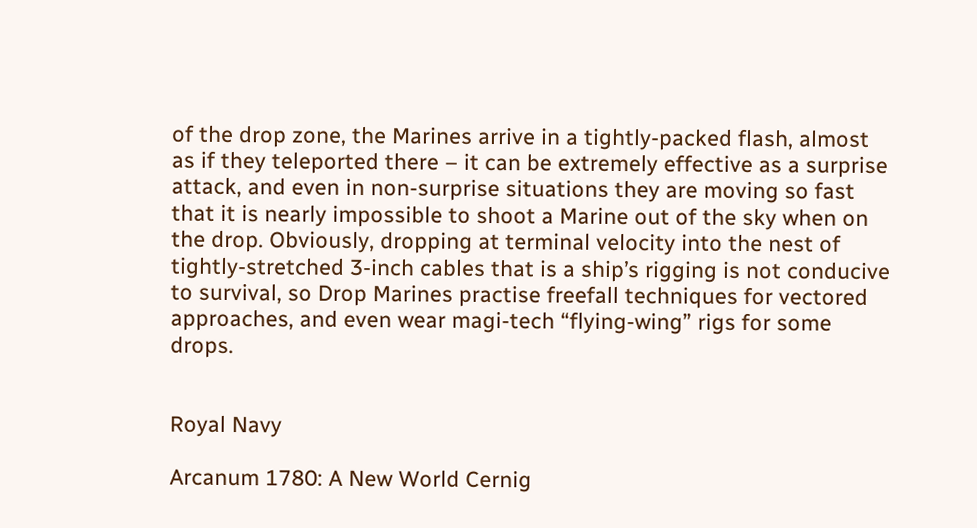of the drop zone, the Marines arrive in a tightly-packed flash, almost as if they teleported there – it can be extremely effective as a surprise attack, and even in non-surprise situations they are moving so fast that it is nearly impossible to shoot a Marine out of the sky when on the drop. Obviously, dropping at terminal velocity into the nest of tightly-stretched 3-inch cables that is a ship’s rigging is not conducive to survival, so Drop Marines practise freefall techniques for vectored approaches, and even wear magi-tech “flying-wing” rigs for some drops.


Royal Navy

Arcanum 1780: A New World Cernig